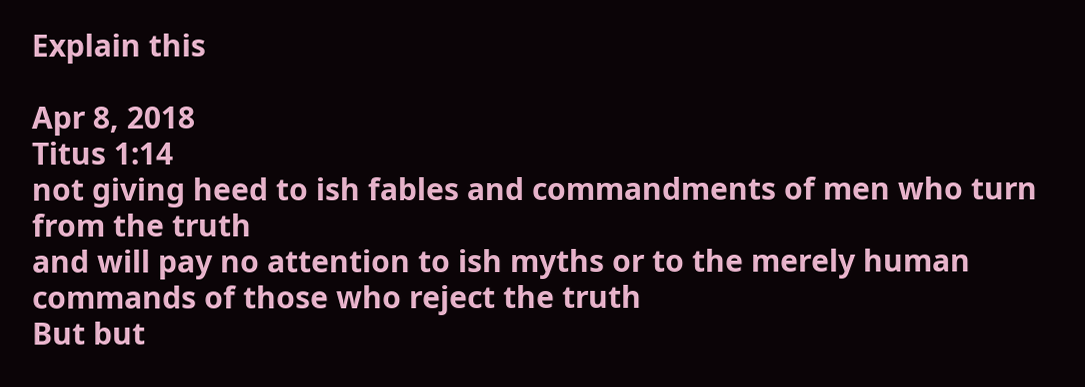Explain this

Apr 8, 2018
Titus 1:14
not giving heed to ish fables and commandments of men who turn from the truth
and will pay no attention to ish myths or to the merely human commands of those who reject the truth
But but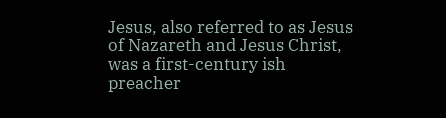Jesus, also referred to as Jesus of Nazareth and Jesus Christ, was a first-century ish preacher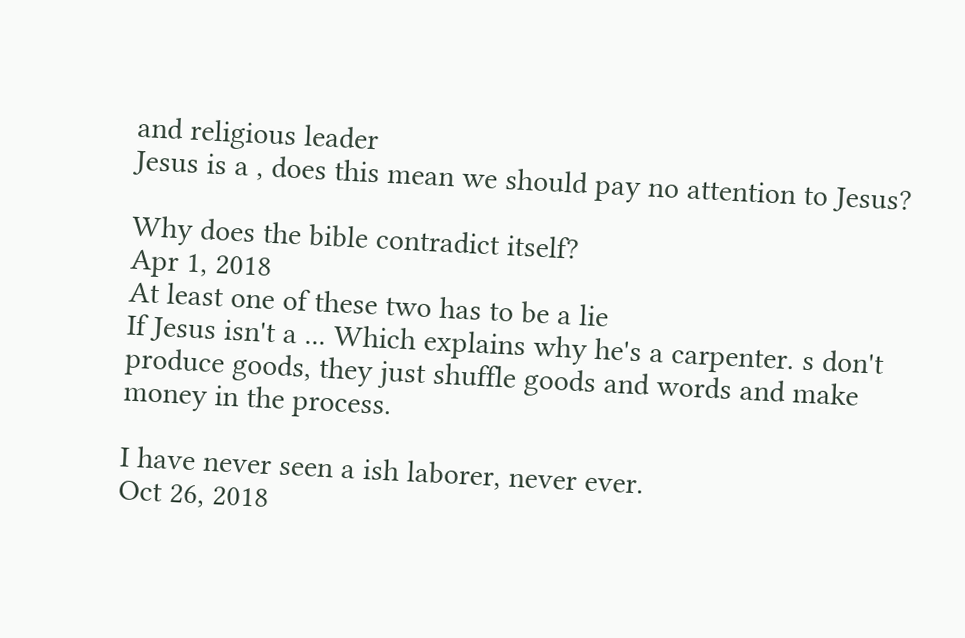and religious leader
Jesus is a , does this mean we should pay no attention to Jesus?

Why does the bible contradict itself?
Apr 1, 2018
At least one of these two has to be a lie
If Jesus isn't a ... Which explains why he's a carpenter. s don't produce goods, they just shuffle goods and words and make money in the process.

I have never seen a ish laborer, never ever.
Oct 26, 2018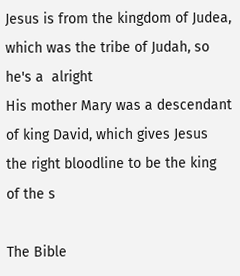Jesus is from the kingdom of Judea, which was the tribe of Judah, so he's a  alright
His mother Mary was a descendant of king David, which gives Jesus the right bloodline to be the king of the s

The Bible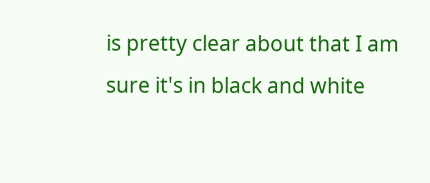is pretty clear about that I am sure it's in black and white